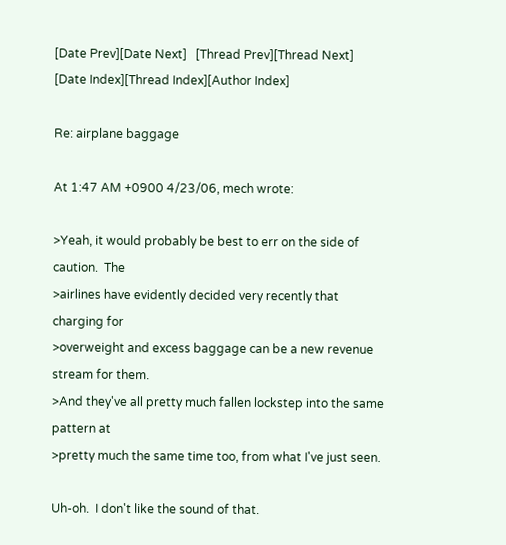[Date Prev][Date Next]   [Thread Prev][Thread Next]   [Date Index][Thread Index][Author Index]

Re: airplane baggage

At 1:47 AM +0900 4/23/06, mech wrote:

>Yeah, it would probably be best to err on the side of caution.  The
>airlines have evidently decided very recently that charging for
>overweight and excess baggage can be a new revenue stream for them.
>And they've all pretty much fallen lockstep into the same pattern at
>pretty much the same time too, from what I've just seen.

Uh-oh.  I don't like the sound of that.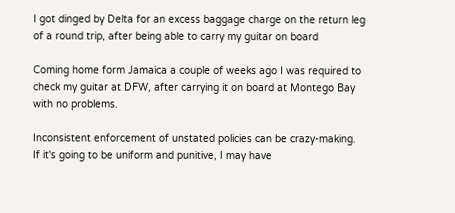I got dinged by Delta for an excess baggage charge on the return leg
of a round trip, after being able to carry my guitar on board

Coming home form Jamaica a couple of weeks ago I was required to
check my guitar at DFW, after carrying it on board at Montego Bay
with no problems.

Inconsistent enforcement of unstated policies can be crazy-making.
If it's going to be uniform and punitive, I may have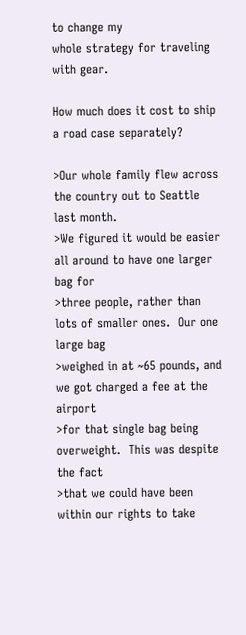to change my
whole strategy for traveling with gear.

How much does it cost to ship a road case separately?

>Our whole family flew across the country out to Seattle last month.
>We figured it would be easier all around to have one larger bag for
>three people, rather than lots of smaller ones.  Our one large bag
>weighed in at ~65 pounds, and we got charged a fee at the airport
>for that single bag being overweight.  This was despite the fact
>that we could have been within our rights to take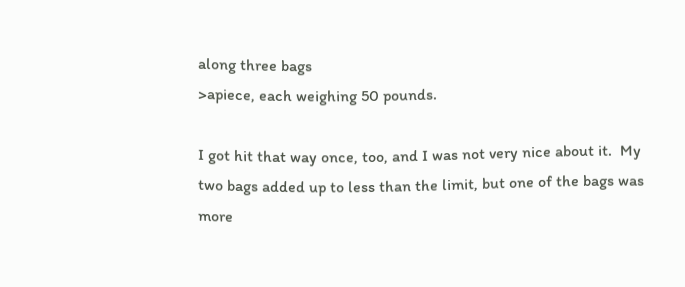along three bags
>apiece, each weighing 50 pounds.

I got hit that way once, too, and I was not very nice about it.  My
two bags added up to less than the limit, but one of the bags was
more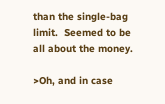than the single-bag limit.  Seemed to be all about the money.

>Oh, and in case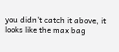you didn't catch it above, it looks like the max bag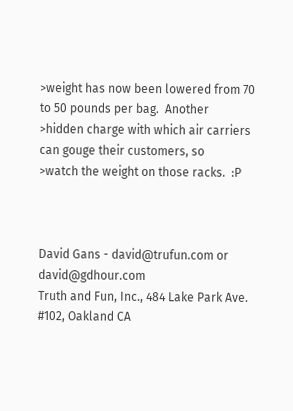>weight has now been lowered from 70 to 50 pounds per bag.  Another
>hidden charge with which air carriers can gouge their customers, so
>watch the weight on those racks.  :P



David Gans - david@trufun.com or david@gdhour.com
Truth and Fun, Inc., 484 Lake Park Ave. #102, Oakland CA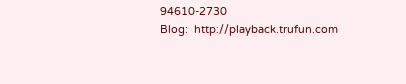94610-2730
Blog:  http://playback.trufun.com